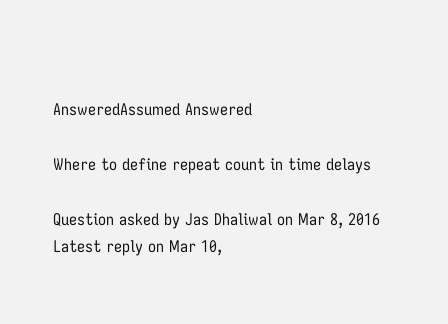AnsweredAssumed Answered

Where to define repeat count in time delays

Question asked by Jas Dhaliwal on Mar 8, 2016
Latest reply on Mar 10,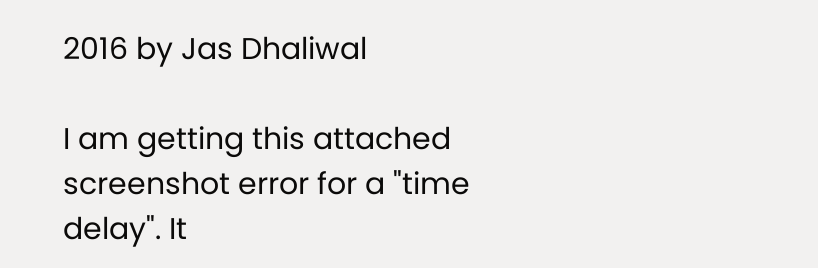2016 by Jas Dhaliwal

I am getting this attached screenshot error for a "time delay". It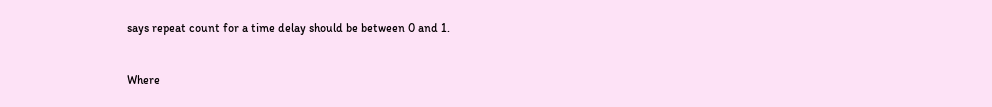says repeat count for a time delay should be between 0 and 1.


Where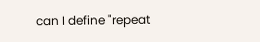can I define "repeat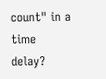count" in a time delay?